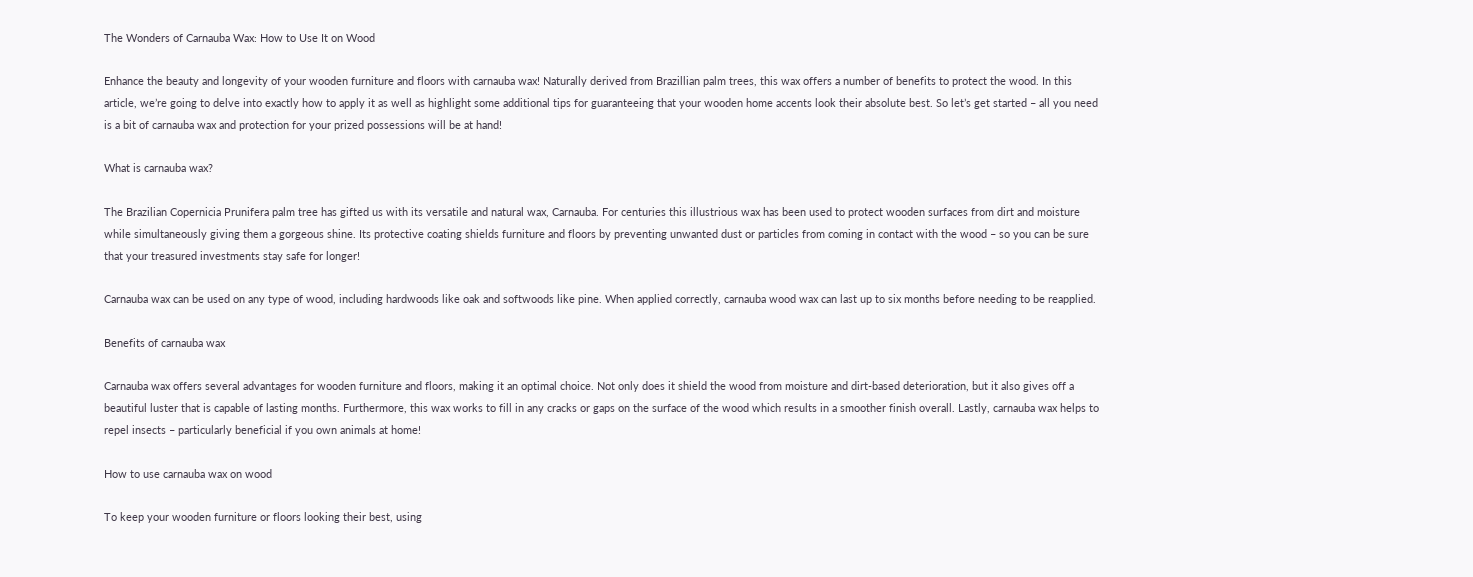The Wonders of Carnauba Wax: How to Use It on Wood

Enhance the beauty and longevity of your wooden furniture and floors with carnauba wax! Naturally derived from Brazillian palm trees, this wax offers a number of benefits to protect the wood. In this article, we’re going to delve into exactly how to apply it as well as highlight some additional tips for guaranteeing that your wooden home accents look their absolute best. So let’s get started – all you need is a bit of carnauba wax and protection for your prized possessions will be at hand!

What is carnauba wax?

The Brazilian Copernicia Prunifera palm tree has gifted us with its versatile and natural wax, Carnauba. For centuries this illustrious wax has been used to protect wooden surfaces from dirt and moisture while simultaneously giving them a gorgeous shine. Its protective coating shields furniture and floors by preventing unwanted dust or particles from coming in contact with the wood – so you can be sure that your treasured investments stay safe for longer!

Carnauba wax can be used on any type of wood, including hardwoods like oak and softwoods like pine. When applied correctly, carnauba wood wax can last up to six months before needing to be reapplied.

Benefits of carnauba wax

Carnauba wax offers several advantages for wooden furniture and floors, making it an optimal choice. Not only does it shield the wood from moisture and dirt-based deterioration, but it also gives off a beautiful luster that is capable of lasting months. Furthermore, this wax works to fill in any cracks or gaps on the surface of the wood which results in a smoother finish overall. Lastly, carnauba wax helps to repel insects – particularly beneficial if you own animals at home!

How to use carnauba wax on wood

To keep your wooden furniture or floors looking their best, using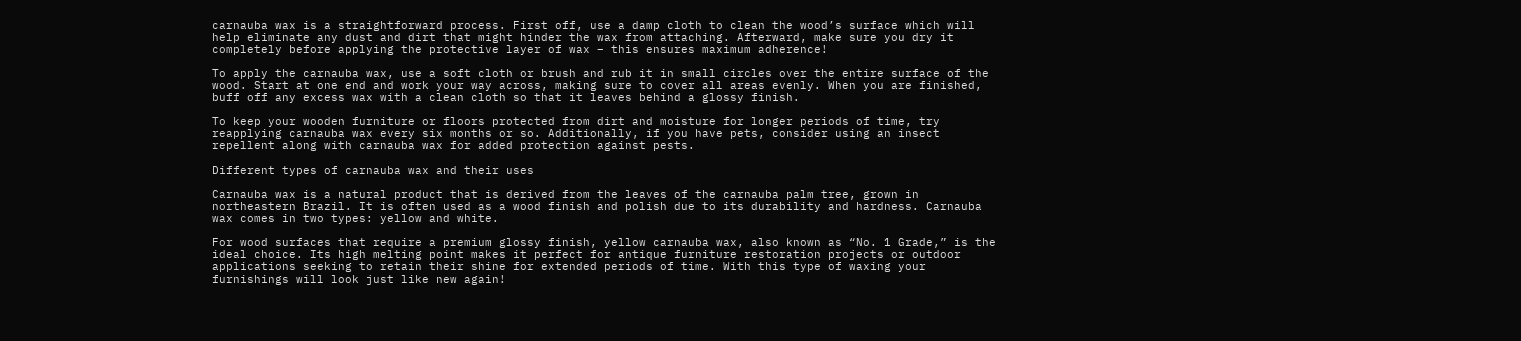carnauba wax is a straightforward process. First off, use a damp cloth to clean the wood’s surface which will help eliminate any dust and dirt that might hinder the wax from attaching. Afterward, make sure you dry it completely before applying the protective layer of wax – this ensures maximum adherence!

To apply the carnauba wax, use a soft cloth or brush and rub it in small circles over the entire surface of the wood. Start at one end and work your way across, making sure to cover all areas evenly. When you are finished, buff off any excess wax with a clean cloth so that it leaves behind a glossy finish.

To keep your wooden furniture or floors protected from dirt and moisture for longer periods of time, try reapplying carnauba wax every six months or so. Additionally, if you have pets, consider using an insect repellent along with carnauba wax for added protection against pests.

Different types of carnauba wax and their uses

Carnauba wax is a natural product that is derived from the leaves of the carnauba palm tree, grown in northeastern Brazil. It is often used as a wood finish and polish due to its durability and hardness. Carnauba wax comes in two types: yellow and white.

For wood surfaces that require a premium glossy finish, yellow carnauba wax, also known as “No. 1 Grade,” is the ideal choice. Its high melting point makes it perfect for antique furniture restoration projects or outdoor applications seeking to retain their shine for extended periods of time. With this type of waxing your furnishings will look just like new again!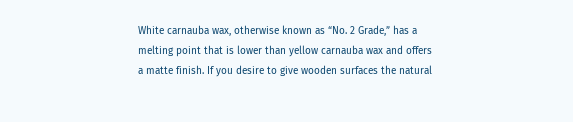White carnauba wax, otherwise known as “No. 2 Grade,” has a melting point that is lower than yellow carnauba wax and offers a matte finish. If you desire to give wooden surfaces the natural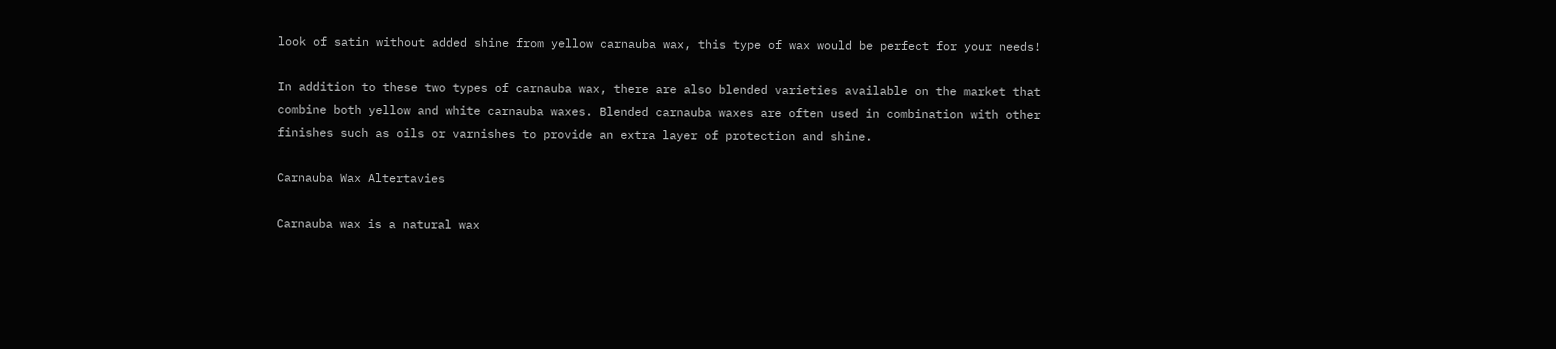look of satin without added shine from yellow carnauba wax, this type of wax would be perfect for your needs!

In addition to these two types of carnauba wax, there are also blended varieties available on the market that combine both yellow and white carnauba waxes. Blended carnauba waxes are often used in combination with other finishes such as oils or varnishes to provide an extra layer of protection and shine.

Carnauba Wax Altertavies

Carnauba wax is a natural wax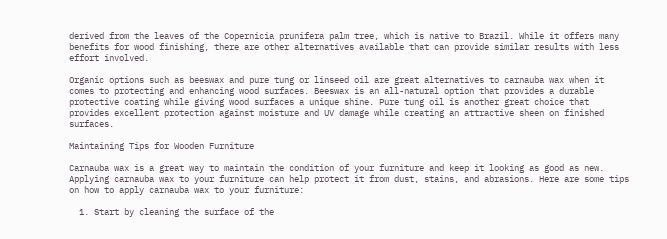derived from the leaves of the Copernicia prunifera palm tree, which is native to Brazil. While it offers many benefits for wood finishing, there are other alternatives available that can provide similar results with less effort involved.

Organic options such as beeswax and pure tung or linseed oil are great alternatives to carnauba wax when it comes to protecting and enhancing wood surfaces. Beeswax is an all-natural option that provides a durable protective coating while giving wood surfaces a unique shine. Pure tung oil is another great choice that provides excellent protection against moisture and UV damage while creating an attractive sheen on finished surfaces.

Maintaining Tips for Wooden Furniture

Carnauba wax is a great way to maintain the condition of your furniture and keep it looking as good as new. Applying carnauba wax to your furniture can help protect it from dust, stains, and abrasions. Here are some tips on how to apply carnauba wax to your furniture:

  1. Start by cleaning the surface of the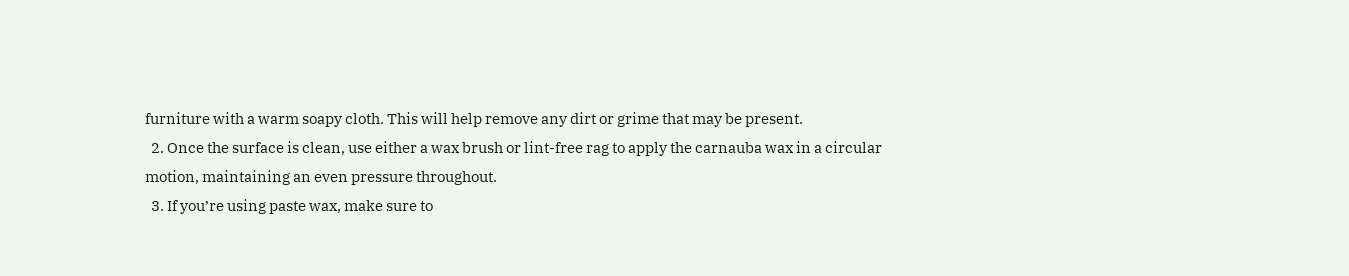furniture with a warm soapy cloth. This will help remove any dirt or grime that may be present.
  2. Once the surface is clean, use either a wax brush or lint-free rag to apply the carnauba wax in a circular motion, maintaining an even pressure throughout.
  3. If you’re using paste wax, make sure to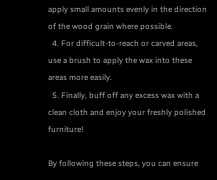apply small amounts evenly in the direction of the wood grain where possible.
  4. For difficult-to-reach or carved areas, use a brush to apply the wax into these areas more easily.
  5. Finally, buff off any excess wax with a clean cloth and enjoy your freshly polished furniture!

By following these steps, you can ensure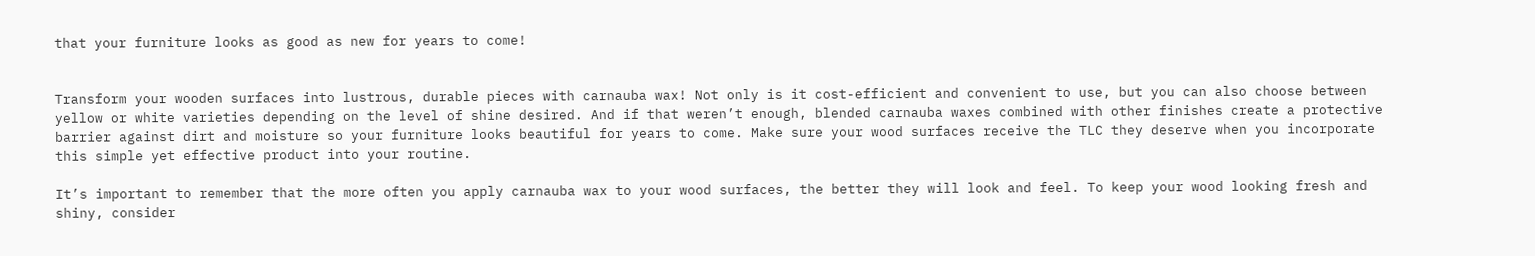that your furniture looks as good as new for years to come!


Transform your wooden surfaces into lustrous, durable pieces with carnauba wax! Not only is it cost-efficient and convenient to use, but you can also choose between yellow or white varieties depending on the level of shine desired. And if that weren’t enough, blended carnauba waxes combined with other finishes create a protective barrier against dirt and moisture so your furniture looks beautiful for years to come. Make sure your wood surfaces receive the TLC they deserve when you incorporate this simple yet effective product into your routine.

It’s important to remember that the more often you apply carnauba wax to your wood surfaces, the better they will look and feel. To keep your wood looking fresh and shiny, consider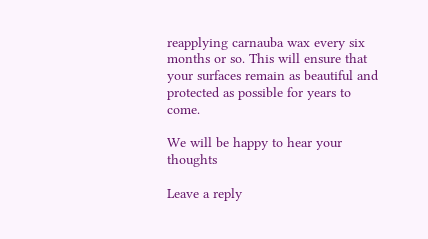reapplying carnauba wax every six months or so. This will ensure that your surfaces remain as beautiful and protected as possible for years to come.

We will be happy to hear your thoughts

Leave a reply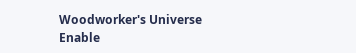Woodworker's Universe
Enable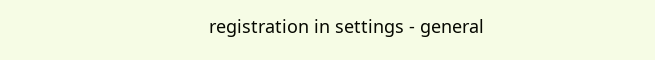registration in settings - general